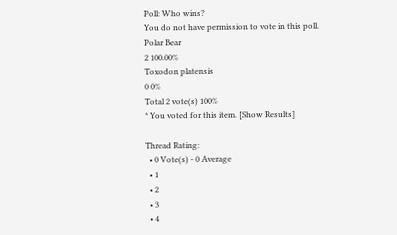Poll: Who wins?
You do not have permission to vote in this poll.
Polar Bear
2 100.00%
Toxodon platensis
0 0%
Total 2 vote(s) 100%
* You voted for this item. [Show Results]

Thread Rating:
  • 0 Vote(s) - 0 Average
  • 1
  • 2
  • 3
  • 4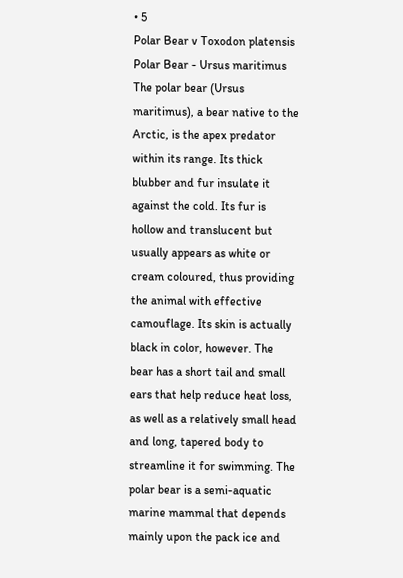• 5
Polar Bear v Toxodon platensis
Polar Bear - Ursus maritimus
The polar bear (Ursus maritimus), a bear native to the Arctic, is the apex predator within its range. Its thick blubber and fur insulate it against the cold. Its fur is hollow and translucent but usually appears as white or cream coloured, thus providing the animal with effective camouflage. Its skin is actually black in color, however. The bear has a short tail and small ears that help reduce heat loss, as well as a relatively small head and long, tapered body to streamline it for swimming. The polar bear is a semi-aquatic marine mammal that depends mainly upon the pack ice and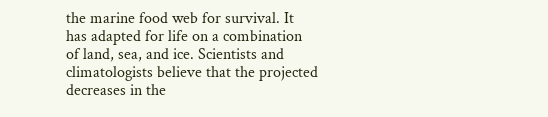the marine food web for survival. It has adapted for life on a combination of land, sea, and ice. Scientists and climatologists believe that the projected decreases in the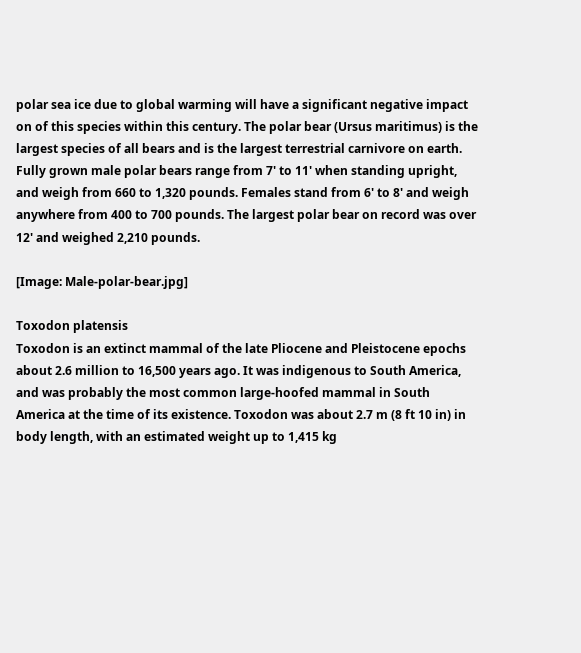polar sea ice due to global warming will have a significant negative impact on of this species within this century. The polar bear (Ursus maritimus) is the largest species of all bears and is the largest terrestrial carnivore on earth. Fully grown male polar bears range from 7' to 11' when standing upright, and weigh from 660 to 1,320 pounds. Females stand from 6' to 8' and weigh anywhere from 400 to 700 pounds. The largest polar bear on record was over 12' and weighed 2,210 pounds.

[Image: Male-polar-bear.jpg]

Toxodon platensis
Toxodon is an extinct mammal of the late Pliocene and Pleistocene epochs about 2.6 million to 16,500 years ago. It was indigenous to South America, and was probably the most common large-hoofed mammal in South America at the time of its existence. Toxodon was about 2.7 m (8 ft 10 in) in body length, with an estimated weight up to 1,415 kg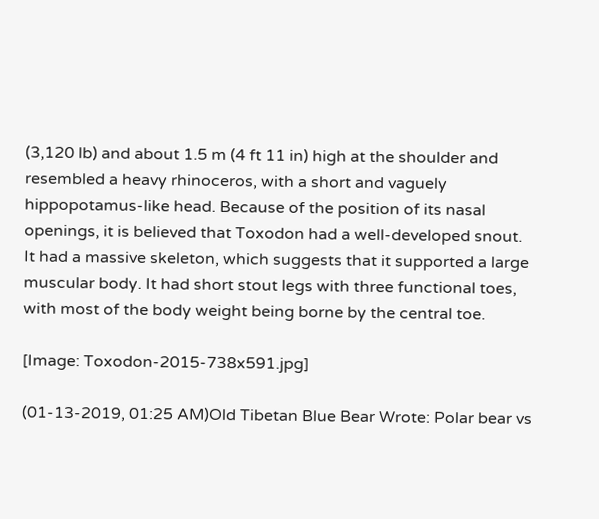(3,120 lb) and about 1.5 m (4 ft 11 in) high at the shoulder and resembled a heavy rhinoceros, with a short and vaguely hippopotamus-like head. Because of the position of its nasal openings, it is believed that Toxodon had a well-developed snout. It had a massive skeleton, which suggests that it supported a large muscular body. It had short stout legs with three functional toes, with most of the body weight being borne by the central toe.

[Image: Toxodon-2015-738x591.jpg]

(01-13-2019, 01:25 AM)Old Tibetan Blue Bear Wrote: Polar bear vs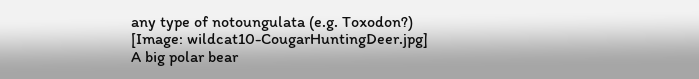any type of notoungulata (e.g. Toxodon?)
[Image: wildcat10-CougarHuntingDeer.jpg]
A big polar bear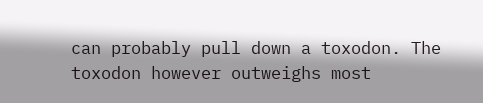can probably pull down a toxodon. The toxodon however outweighs most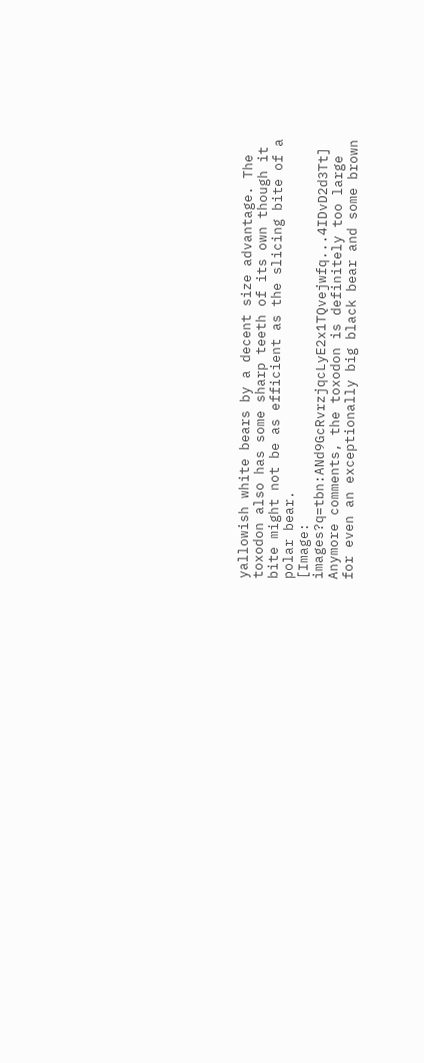yallowish white bears by a decent size advantage. The toxodon also has some sharp teeth of its own though it bite might not be as efficient as the slicing bite of a polar bear.
[Image: images?q=tbn:ANd9GcRvrzjqcLyE2x1TQvejwfq...4IDvD2d3Tt]
Anymore comments, the toxodon is definitely too large for even an exceptionally big black bear and some brown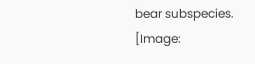bear subspecies.
[Image: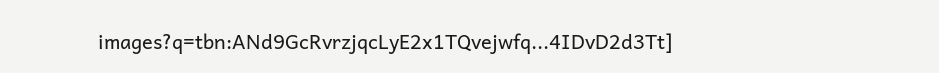images?q=tbn:ANd9GcRvrzjqcLyE2x1TQvejwfq...4IDvD2d3Tt]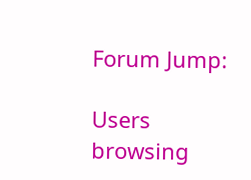Forum Jump:

Users browsing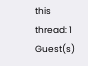this thread: 1 Guest(s)